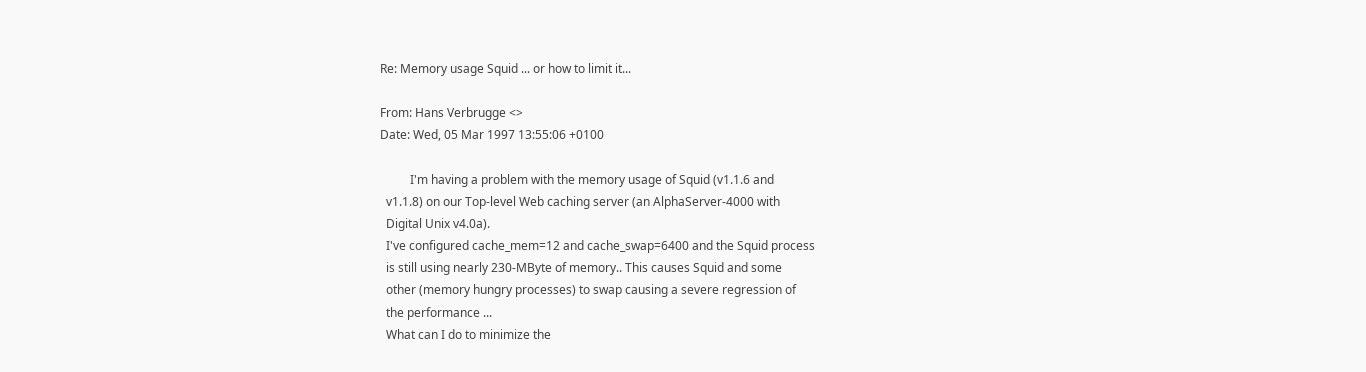Re: Memory usage Squid ... or how to limit it...

From: Hans Verbrugge <>
Date: Wed, 05 Mar 1997 13:55:06 +0100

          I'm having a problem with the memory usage of Squid (v1.1.6 and
  v1.1.8) on our Top-level Web caching server (an AlphaServer-4000 with
  Digital Unix v4.0a).
  I've configured cache_mem=12 and cache_swap=6400 and the Squid process
  is still using nearly 230-MByte of memory.. This causes Squid and some
  other (memory hungry processes) to swap causing a severe regression of
  the performance ...
  What can I do to minimize the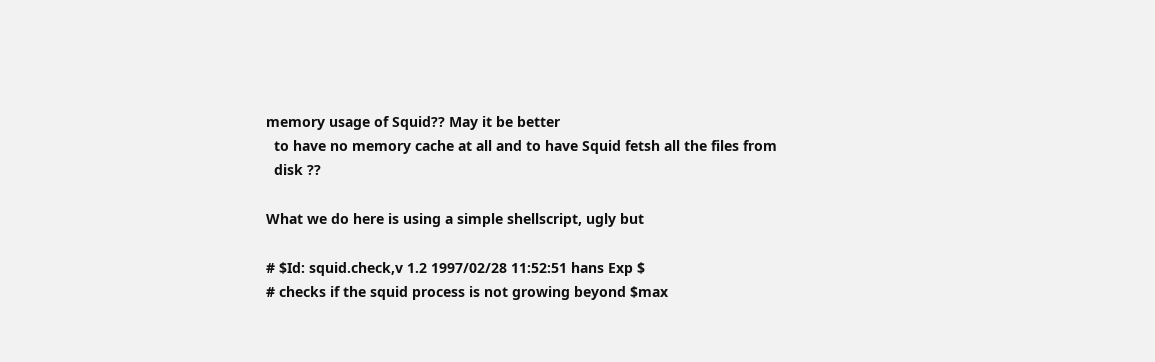memory usage of Squid?? May it be better
  to have no memory cache at all and to have Squid fetsh all the files from
  disk ??

What we do here is using a simple shellscript, ugly but

# $Id: squid.check,v 1.2 1997/02/28 11:52:51 hans Exp $
# checks if the squid process is not growing beyond $max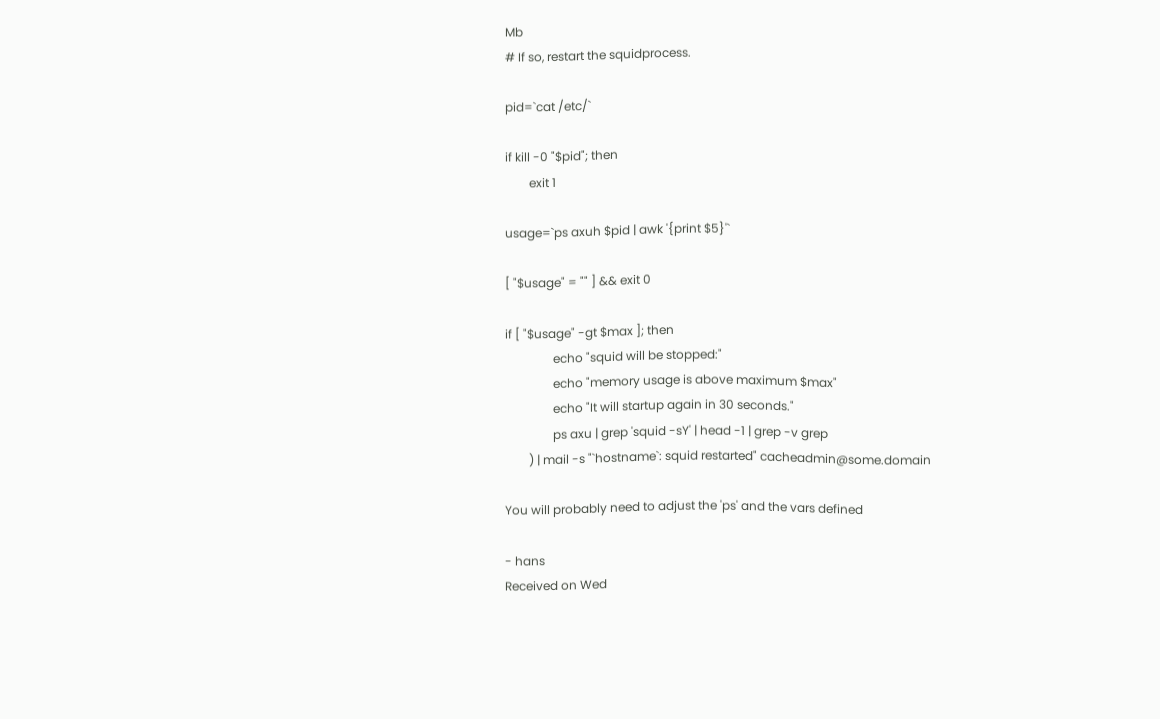Mb
# If so, restart the squidprocess.

pid=`cat /etc/`

if kill -0 "$pid"; then
        exit 1

usage=`ps axuh $pid | awk '{print $5}'`

[ "$usage" = "" ] && exit 0

if [ "$usage" -gt $max ]; then
                echo "squid will be stopped:"
                echo "memory usage is above maximum $max"
                echo "It will startup again in 30 seconds."
                ps axu | grep 'squid -sY' | head -1 | grep -v grep
        ) | mail -s "`hostname`: squid restarted" cacheadmin@some.domain

You will probably need to adjust the 'ps' and the vars defined

- hans
Received on Wed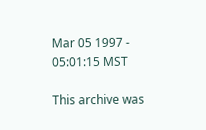Mar 05 1997 - 05:01:15 MST

This archive was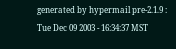generated by hypermail pre-2.1.9 : Tue Dec 09 2003 - 16:34:37 MST